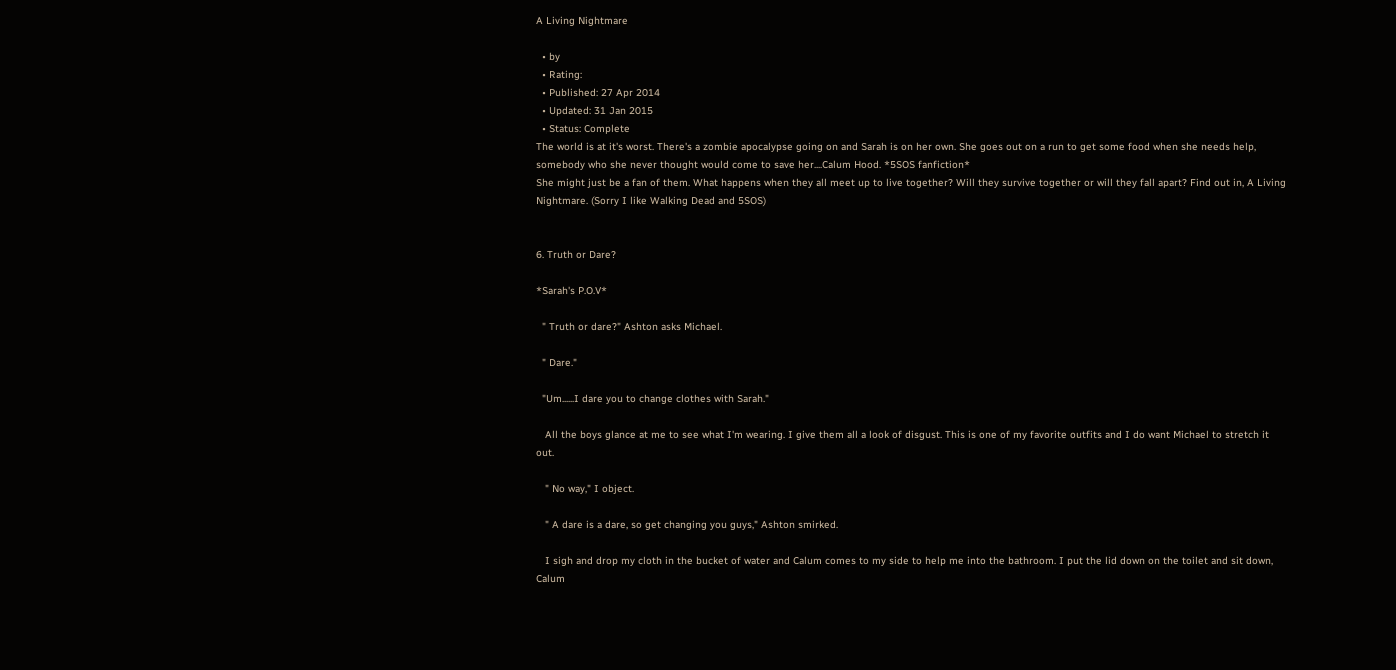A Living Nightmare

  • by
  • Rating:
  • Published: 27 Apr 2014
  • Updated: 31 Jan 2015
  • Status: Complete
The world is at it's worst. There's a zombie apocalypse going on and Sarah is on her own. She goes out on a run to get some food when she needs help, somebody who she never thought would come to save her....Calum Hood. *5SOS fanfiction*
She might just be a fan of them. What happens when they all meet up to live together? Will they survive together or will they fall apart? Find out in, A Living Nightmare. (Sorry I like Walking Dead and 5SOS)


6. Truth or Dare?

*Sarah's P.O.V*

  " Truth or dare?" Ashton asks Michael.

  " Dare."

  "Um......I dare you to change clothes with Sarah."

   All the boys glance at me to see what I'm wearing. I give them all a look of disgust. This is one of my favorite outfits and I do want Michael to stretch it out.

   " No way," I object.

   " A dare is a dare, so get changing you guys," Ashton smirked.

   I sigh and drop my cloth in the bucket of water and Calum comes to my side to help me into the bathroom. I put the lid down on the toilet and sit down, Calum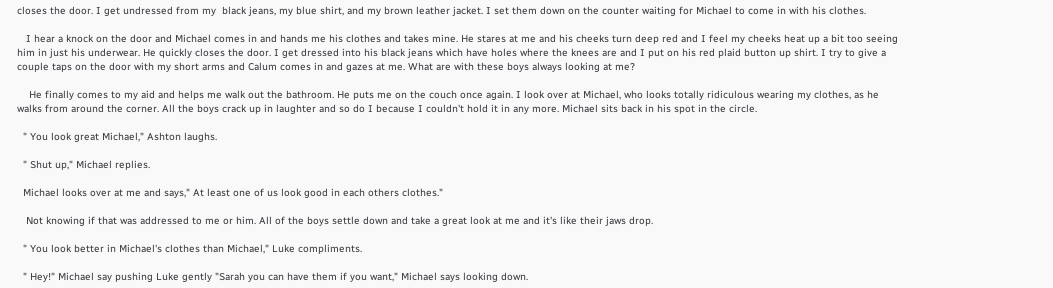closes the door. I get undressed from my  black jeans, my blue shirt, and my brown leather jacket. I set them down on the counter waiting for Michael to come in with his clothes.

   I hear a knock on the door and Michael comes in and hands me his clothes and takes mine. He stares at me and his cheeks turn deep red and I feel my cheeks heat up a bit too seeing him in just his underwear. He quickly closes the door. I get dressed into his black jeans which have holes where the knees are and I put on his red plaid button up shirt. I try to give a couple taps on the door with my short arms and Calum comes in and gazes at me. What are with these boys always looking at me?

    He finally comes to my aid and helps me walk out the bathroom. He puts me on the couch once again. I look over at Michael, who looks totally ridiculous wearing my clothes, as he walks from around the corner. All the boys crack up in laughter and so do I because I couldn't hold it in any more. Michael sits back in his spot in the circle.

  " You look great Michael," Ashton laughs.

  " Shut up," Michael replies.

  Michael looks over at me and says," At least one of us look good in each others clothes."

   Not knowing if that was addressed to me or him. All of the boys settle down and take a great look at me and it's like their jaws drop.

  " You look better in Michael's clothes than Michael," Luke compliments.

  " Hey!" Michael say pushing Luke gently "Sarah you can have them if you want," Michael says looking down.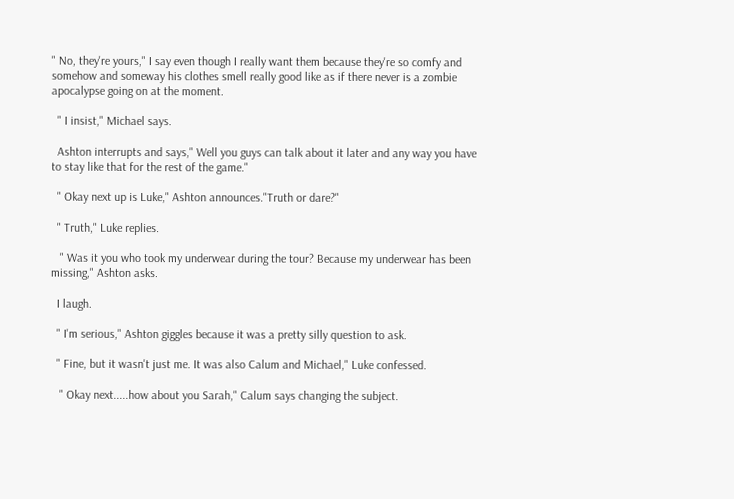" No, they're yours," I say even though I really want them because they're so comfy and somehow and someway his clothes smell really good like as if there never is a zombie apocalypse going on at the moment.

  " I insist," Michael says.

  Ashton interrupts and says," Well you guys can talk about it later and any way you have to stay like that for the rest of the game."

  " Okay next up is Luke," Ashton announces."Truth or dare?"

  " Truth," Luke replies.

   " Was it you who took my underwear during the tour? Because my underwear has been missing," Ashton asks.

  I laugh.

  " I'm serious," Ashton giggles because it was a pretty silly question to ask.

  " Fine, but it wasn't just me. It was also Calum and Michael," Luke confessed.

   " Okay next.....how about you Sarah," Calum says changing the subject.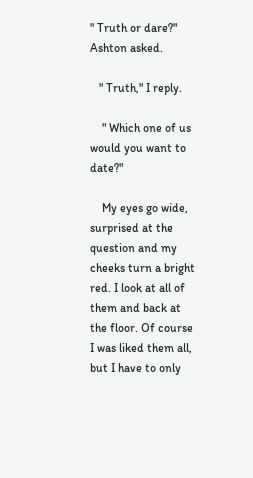" Truth or dare?" Ashton asked.

   " Truth," I reply.

    " Which one of us would you want to date?"

    My eyes go wide, surprised at the question and my cheeks turn a bright red. I look at all of them and back at the floor. Of course I was liked them all, but I have to only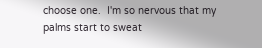choose one.  I'm so nervous that my palms start to sweat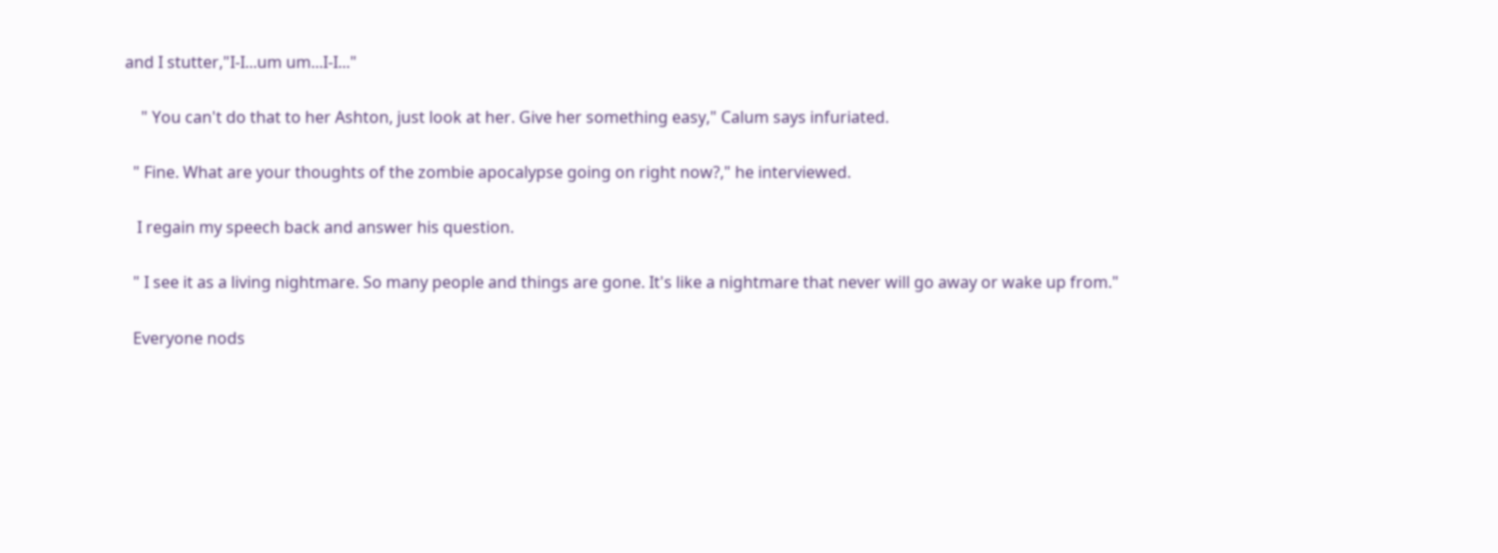and I stutter,"I-I...um um...I-I..."

    " You can't do that to her Ashton, just look at her. Give her something easy," Calum says infuriated.

  " Fine. What are your thoughts of the zombie apocalypse going on right now?," he interviewed.

   I regain my speech back and answer his question.

  " I see it as a living nightmare. So many people and things are gone. It's like a nightmare that never will go away or wake up from."

  Everyone nods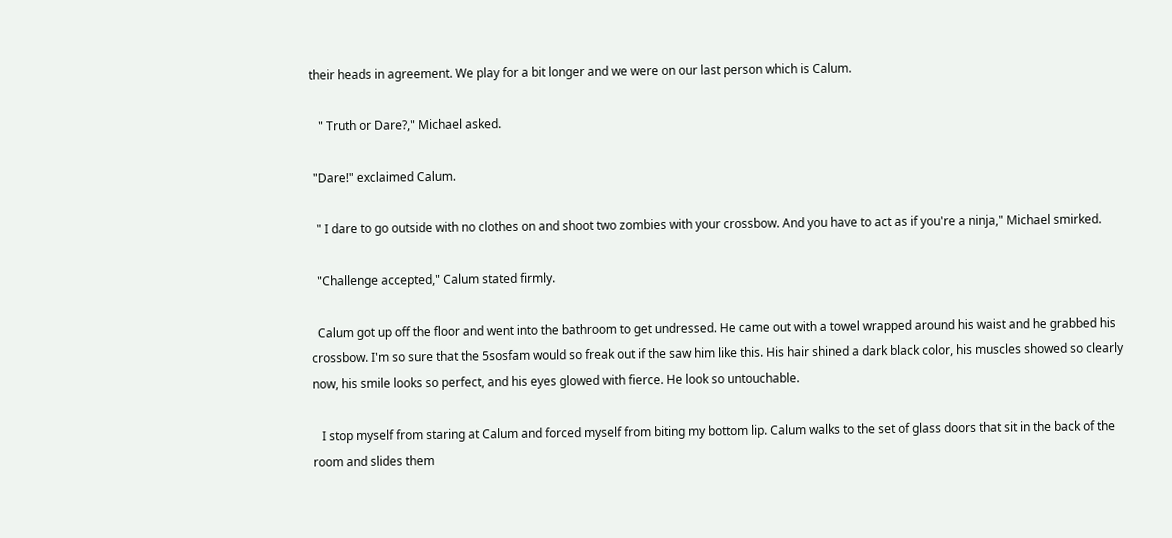their heads in agreement. We play for a bit longer and we were on our last person which is Calum.

   " Truth or Dare?," Michael asked.

 "Dare!" exclaimed Calum.

  " I dare to go outside with no clothes on and shoot two zombies with your crossbow. And you have to act as if you're a ninja," Michael smirked.

  "Challenge accepted," Calum stated firmly.

  Calum got up off the floor and went into the bathroom to get undressed. He came out with a towel wrapped around his waist and he grabbed his crossbow. I'm so sure that the 5sosfam would so freak out if the saw him like this. His hair shined a dark black color, his muscles showed so clearly now, his smile looks so perfect, and his eyes glowed with fierce. He look so untouchable.

   I stop myself from staring at Calum and forced myself from biting my bottom lip. Calum walks to the set of glass doors that sit in the back of the room and slides them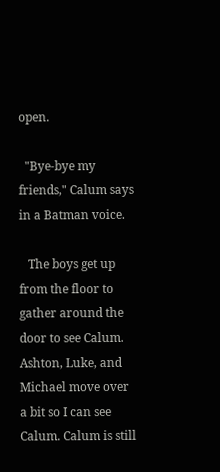open.

  "Bye-bye my friends," Calum says in a Batman voice.

   The boys get up from the floor to gather around the door to see Calum. Ashton, Luke, and Michael move over a bit so I can see Calum. Calum is still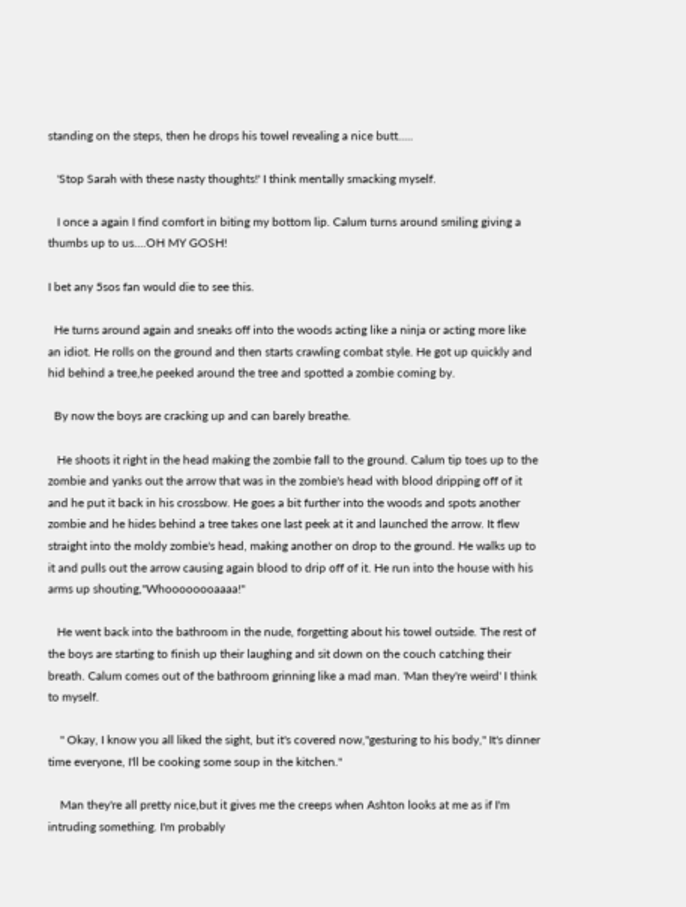standing on the steps, then he drops his towel revealing a nice butt.....

   'Stop Sarah with these nasty thoughts!' I think mentally smacking myself.

   I once a again I find comfort in biting my bottom lip. Calum turns around smiling giving a thumbs up to us....OH MY GOSH!

I bet any 5sos fan would die to see this.

  He turns around again and sneaks off into the woods acting like a ninja or acting more like an idiot. He rolls on the ground and then starts crawling combat style. He got up quickly and hid behind a tree,he peeked around the tree and spotted a zombie coming by.

  By now the boys are cracking up and can barely breathe.

   He shoots it right in the head making the zombie fall to the ground. Calum tip toes up to the zombie and yanks out the arrow that was in the zombie's head with blood dripping off of it and he put it back in his crossbow. He goes a bit further into the woods and spots another zombie and he hides behind a tree takes one last peek at it and launched the arrow. It flew straight into the moldy zombie's head, making another on drop to the ground. He walks up to it and pulls out the arrow causing again blood to drip off of it. He run into the house with his arms up shouting,"Whoooooooaaaa!"

   He went back into the bathroom in the nude, forgetting about his towel outside. The rest of the boys are starting to finish up their laughing and sit down on the couch catching their breath. Calum comes out of the bathroom grinning like a mad man. 'Man they're weird' I think to myself.

    " Okay, I know you all liked the sight, but it's covered now,"gesturing to his body," It's dinner time everyone, I'll be cooking some soup in the kitchen."

    Man they're all pretty nice,but it gives me the creeps when Ashton looks at me as if I'm intruding something. I'm probably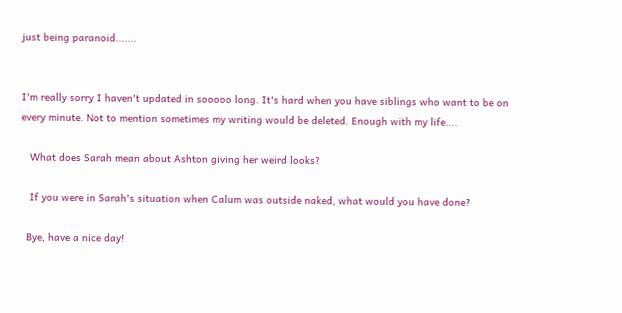just being paranoid.......


I'm really sorry I haven't updated in sooooo long. It's hard when you have siblings who want to be on every minute. Not to mention sometimes my writing would be deleted. Enough with my life....

   What does Sarah mean about Ashton giving her weird looks?

   If you were in Sarah's situation when Calum was outside naked, what would you have done?

  Bye, have a nice day!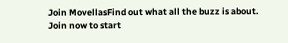Join MovellasFind out what all the buzz is about. Join now to start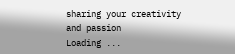sharing your creativity and passion
Loading ...